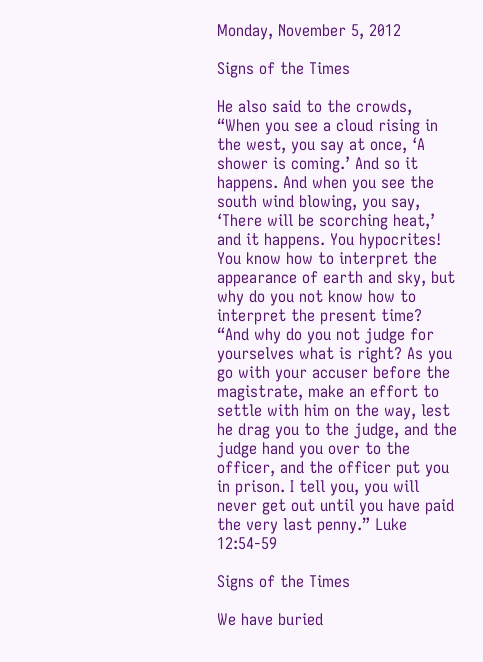Monday, November 5, 2012

Signs of the Times

He also said to the crowds, “When you see a cloud rising in the west, you say at once, ‘A shower is coming.’ And so it happens. And when you see the south wind blowing, you say, ‘There will be scorching heat,’ and it happens. You hypocrites! You know how to interpret the appearance of earth and sky, but why do you not know how to interpret the present time?
“And why do you not judge for yourselves what is right? As you go with your accuser before the magistrate, make an effort to settle with him on the way, lest he drag you to the judge, and the judge hand you over to the officer, and the officer put you in prison. I tell you, you will never get out until you have paid the very last penny.” Luke 12:54-59

Signs of the Times

We have buried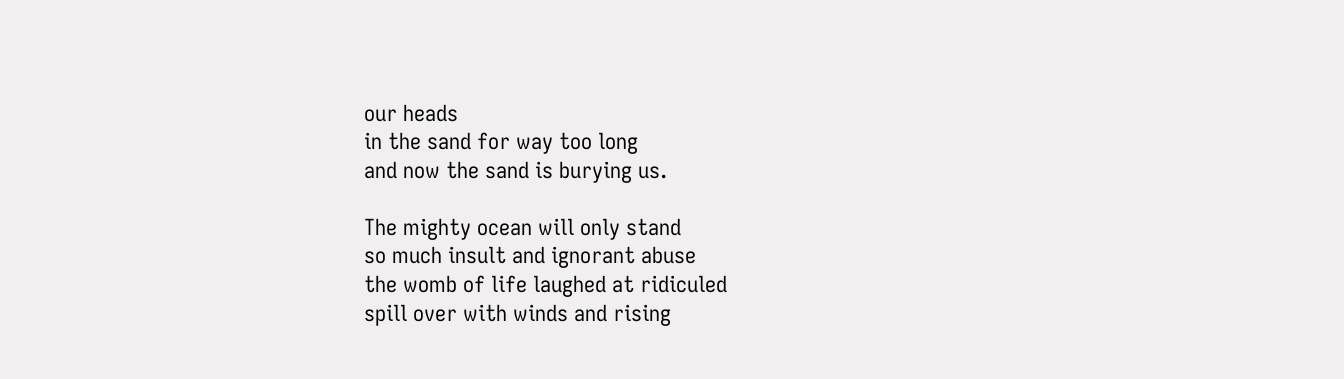our heads
in the sand for way too long
and now the sand is burying us.

The mighty ocean will only stand
so much insult and ignorant abuse
the womb of life laughed at ridiculed
spill over with winds and rising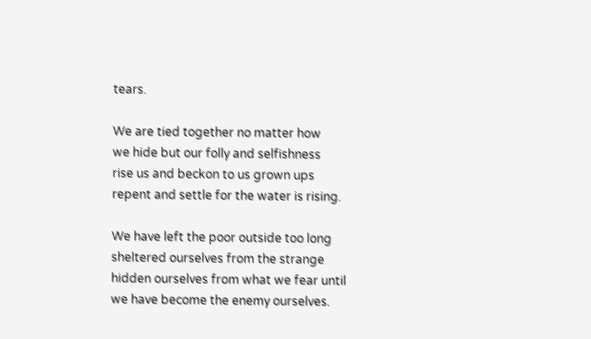tears.

We are tied together no matter how
we hide but our folly and selfishness
rise us and beckon to us grown ups
repent and settle for the water is rising.

We have left the poor outside too long
sheltered ourselves from the strange
hidden ourselves from what we fear until
we have become the enemy ourselves.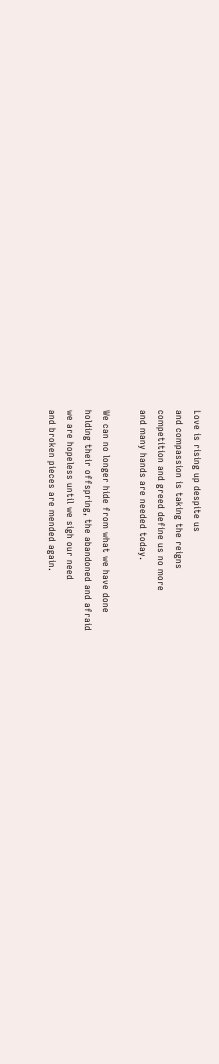Love is rising up despite us
and compassion is taking the reigns
competition and greed define us no more
and many hands are needed today.

We can no longer hide from what we have done
holding their offspring, the abandoned and afraid
we are hopeless until we sigh our need
and broken pieces are mended again.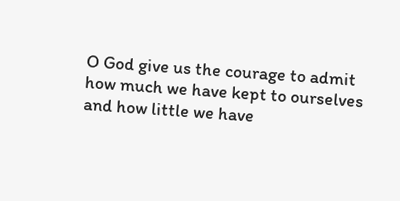O God give us the courage to admit
how much we have kept to ourselves
and how little we have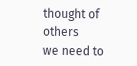thought of others
we need to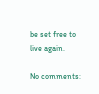be set free to live again.

No comments: